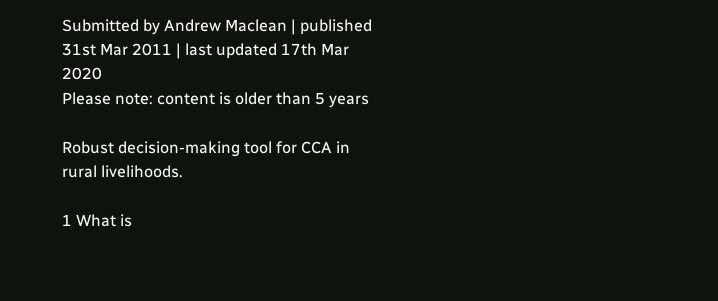Submitted by Andrew Maclean | published 31st Mar 2011 | last updated 17th Mar 2020
Please note: content is older than 5 years

Robust decision-making tool for CCA in rural livelihoods.

1 What is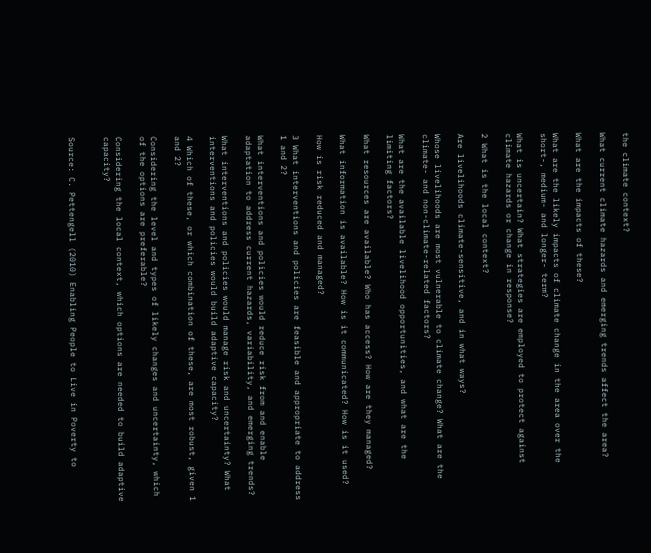the climate context?

What current climate hazards and emerging trends affect the area?

What are the impacts of these?

What are the likely impacts of climate change in the area over the short-, medium- and longer- term?

What is uncertain? What strategies are employed to protect against climate hazards or change in response?

2 What is the local context?

Are livelihoods climate-sensitive, and in what ways?

Whose livelihoods are most vulnerable to climate change? What are the climate- and non-climate-related factors?

What are the available livelihood opportunities, and what are the limiting factors?

What resources are available? Who has access? How are they managed?

What information is available? How is it communicated? How is it used?

How is risk reduced and managed?

3 What interventions and policies are feasible and appropriate to address 1 and 2?

What interventions and policies would reduce risk from and enable adaptation to address current hazards, variability, and emerging trends?

What interventions and policies would manage risk and uncertainty? What interventions and policies would build adaptive capacity?

4 Which of these, or which combination of these, are most robust, given 1 and 2?

Considering the level and types of likely changes and uncertainty, which of the options are preferable?

Considering the local context, which options are needed to build adaptive capacity?


Source: C. Pettengell (2010) Enabling People to Live in Poverty to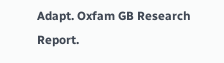Adapt. Oxfam GB Research Report.